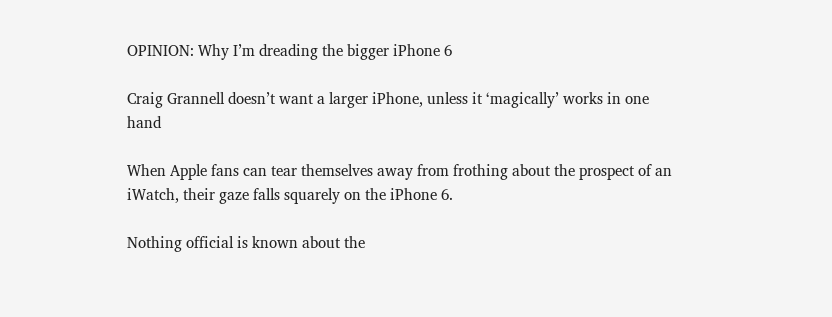OPINION: Why I’m dreading the bigger iPhone 6

Craig Grannell doesn’t want a larger iPhone, unless it ‘magically’ works in one hand

When Apple fans can tear themselves away from frothing about the prospect of an iWatch, their gaze falls squarely on the iPhone 6.

Nothing official is known about the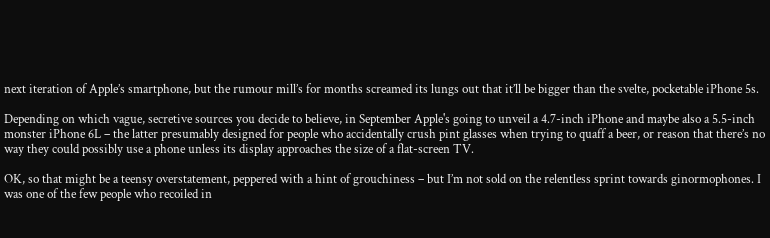next iteration of Apple’s smartphone, but the rumour mill’s for months screamed its lungs out that it’ll be bigger than the svelte, pocketable iPhone 5s.

Depending on which vague, secretive sources you decide to believe, in September Apple's going to unveil a 4.7-inch iPhone and maybe also a 5.5-inch monster iPhone 6L – the latter presumably designed for people who accidentally crush pint glasses when trying to quaff a beer, or reason that there’s no way they could possibly use a phone unless its display approaches the size of a flat-screen TV.

OK, so that might be a teensy overstatement, peppered with a hint of grouchiness – but I’m not sold on the relentless sprint towards ginormophones. I was one of the few people who recoiled in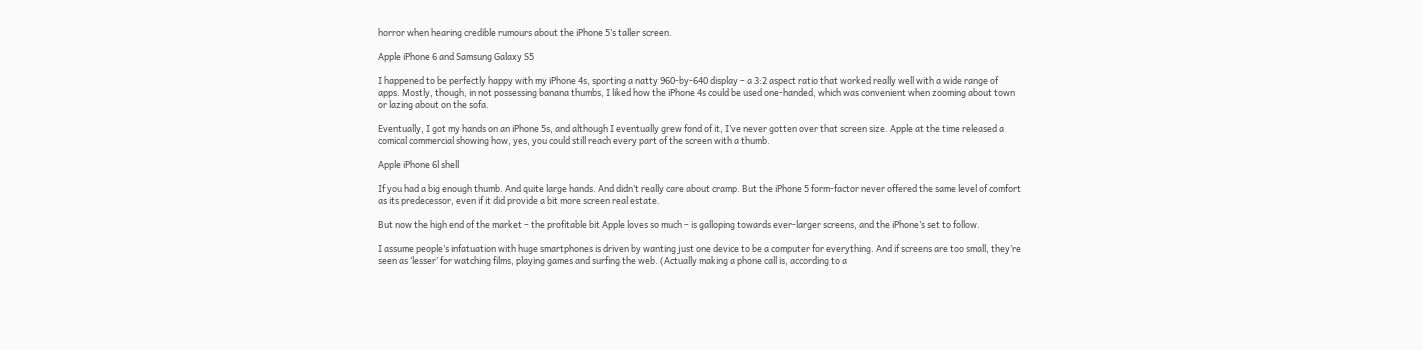horror when hearing credible rumours about the iPhone 5’s taller screen.

Apple iPhone 6 and Samsung Galaxy S5

I happened to be perfectly happy with my iPhone 4s, sporting a natty 960-by-640 display – a 3:2 aspect ratio that worked really well with a wide range of apps. Mostly, though, in not possessing banana thumbs, I liked how the iPhone 4s could be used one-handed, which was convenient when zooming about town or lazing about on the sofa.

Eventually, I got my hands on an iPhone 5s, and although I eventually grew fond of it, I’ve never gotten over that screen size. Apple at the time released a comical commercial showing how, yes, you could still reach every part of the screen with a thumb.

Apple iPhone 6l shell

If you had a big enough thumb. And quite large hands. And didn’t really care about cramp. But the iPhone 5 form-factor never offered the same level of comfort as its predecessor, even if it did provide a bit more screen real estate.

But now the high end of the market – the profitable bit Apple loves so much – is galloping towards ever-larger screens, and the iPhone’s set to follow.

I assume people’s infatuation with huge smartphones is driven by wanting just one device to be a computer for everything. And if screens are too small, they’re seen as ‘lesser’ for watching films, playing games and surfing the web. (Actually making a phone call is, according to a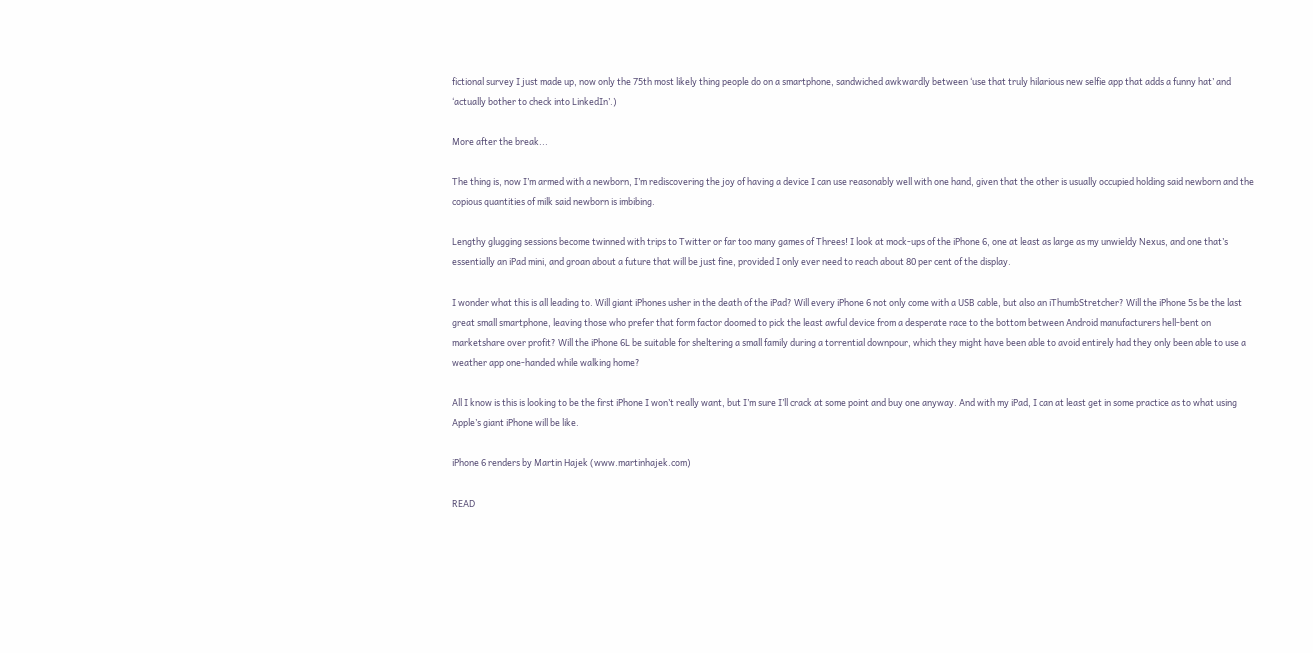fictional survey I just made up, now only the 75th most likely thing people do on a smartphone, sandwiched awkwardly between ‘use that truly hilarious new selfie app that adds a funny hat’ and ‘actually bother to check into LinkedIn’.)

More after the break...

The thing is, now I’m armed with a newborn, I’m rediscovering the joy of having a device I can use reasonably well with one hand, given that the other is usually occupied holding said newborn and the copious quantities of milk said newborn is imbibing.

Lengthy glugging sessions become twinned with trips to Twitter or far too many games of Threes! I look at mock-ups of the iPhone 6, one at least as large as my unwieldy Nexus, and one that’s essentially an iPad mini, and groan about a future that will be just fine, provided I only ever need to reach about 80 per cent of the display.

I wonder what this is all leading to. Will giant iPhones usher in the death of the iPad? Will every iPhone 6 not only come with a USB cable, but also an iThumbStretcher? Will the iPhone 5s be the last great small smartphone, leaving those who prefer that form factor doomed to pick the least awful device from a desperate race to the bottom between Android manufacturers hell-bent on marketshare over profit? Will the iPhone 6L be suitable for sheltering a small family during a torrential downpour, which they might have been able to avoid entirely had they only been able to use a weather app one-handed while walking home?

All I know is this is looking to be the first iPhone I won’t really want, but I’m sure I’ll crack at some point and buy one anyway. And with my iPad, I can at least get in some practice as to what using Apple’s giant iPhone will be like.

iPhone 6 renders by Martin Hajek (www.martinhajek.com)

READ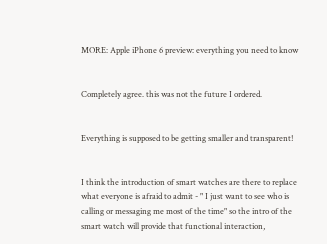MORE: Apple iPhone 6 preview: everything you need to know


Completely agree. this was not the future I ordered.


Everything is supposed to be getting smaller and transparent!


I think the introduction of smart watches are there to replace what everyone is afraid to admit - " I just want to see who is calling or messaging me most of the time" so the intro of the smart watch will provide that functional interaction,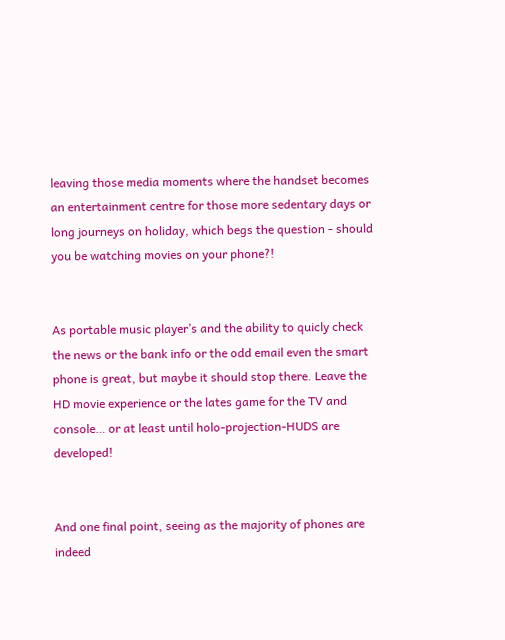leaving those media moments where the handset becomes an entertainment centre for those more sedentary days or long journeys on holiday, which begs the question - should you be watching movies on your phone?!


As portable music player’s and the ability to quicly check the news or the bank info or the odd email even the smart phone is great, but maybe it should stop there. Leave the HD movie experience or the lates game for the TV and console… or at least until holo-projection-HUDS are developed!


And one final point, seeing as the majority of phones are indeed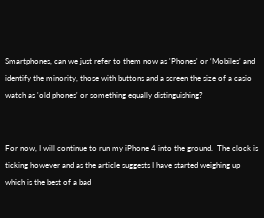Smartphones, can we just refer to them now as 'Phones' or ‘Mobiles’ and identify the minority, those with buttons and a screen the size of a casio watch as 'old phones' or something equally distinguishing?


For now, I will continue to run my iPhone 4 into the ground.  The clock is ticking however and as the article suggests I have started weighing up which is the best of a bad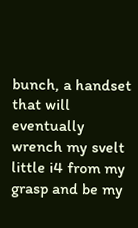bunch, a handset that will eventually wrench my svelt little i4 from my grasp and be my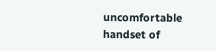uncomfortable handset of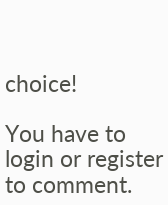choice!

You have to login or register to comment.